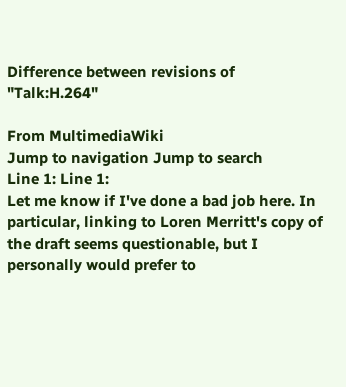Difference between revisions of "Talk:H.264"

From MultimediaWiki
Jump to navigation Jump to search
Line 1: Line 1:
Let me know if I've done a bad job here. In particular, linking to Loren Merritt's copy of the draft seems questionable, but I personally would prefer to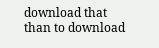download that than to download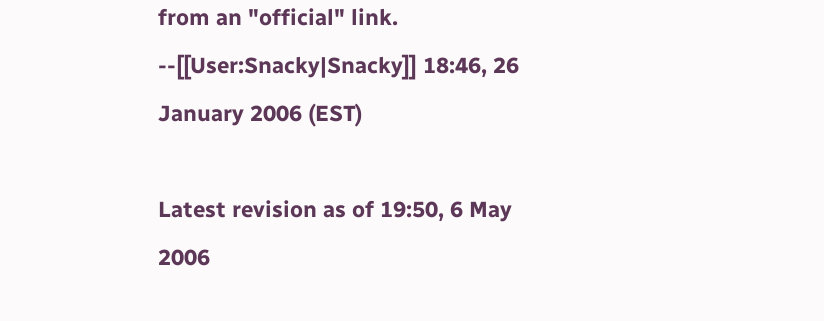from an "official" link.
--[[User:Snacky|Snacky]] 18:46, 26 January 2006 (EST)

Latest revision as of 19:50, 6 May 2006